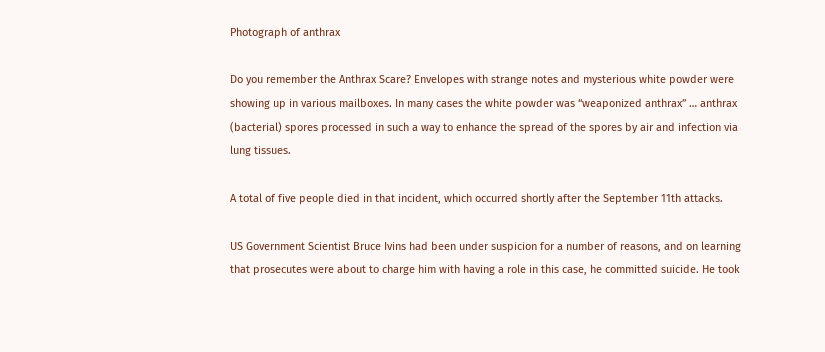Photograph of anthrax

Do you remember the Anthrax Scare? Envelopes with strange notes and mysterious white powder were showing up in various mailboxes. In many cases the white powder was “weaponized anthrax” … anthrax (bacterial) spores processed in such a way to enhance the spread of the spores by air and infection via lung tissues.

A total of five people died in that incident, which occurred shortly after the September 11th attacks.

US Government Scientist Bruce Ivins had been under suspicion for a number of reasons, and on learning that prosecutes were about to charge him with having a role in this case, he committed suicide. He took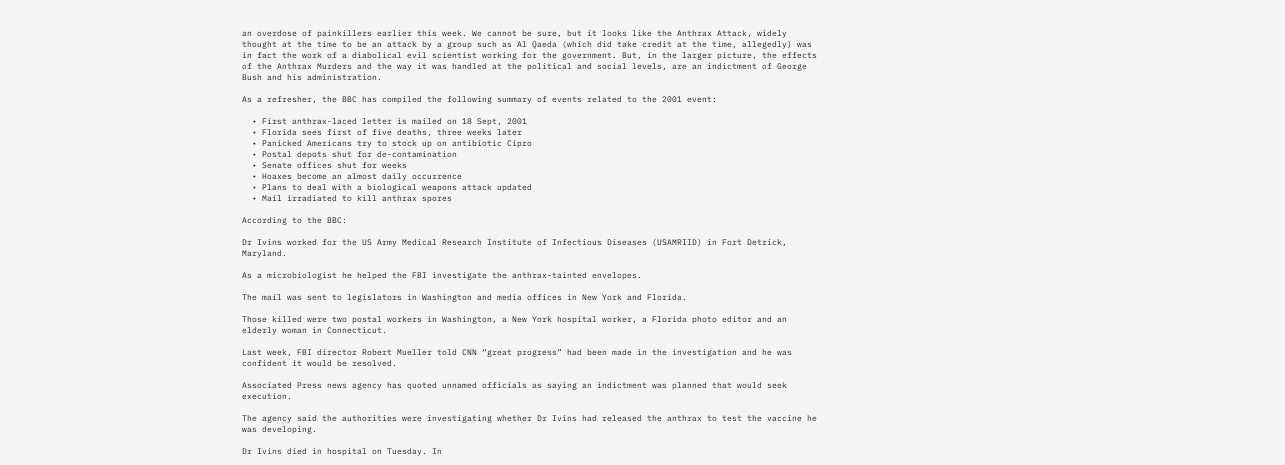an overdose of painkillers earlier this week. We cannot be sure, but it looks like the Anthrax Attack, widely thought at the time to be an attack by a group such as Al Qaeda (which did take credit at the time, allegedly) was in fact the work of a diabolical evil scientist working for the government. But, in the larger picture, the effects of the Anthrax Murders and the way it was handled at the political and social levels, are an indictment of George Bush and his administration.

As a refresher, the BBC has compiled the following summary of events related to the 2001 event:

  • First anthrax-laced letter is mailed on 18 Sept, 2001
  • Florida sees first of five deaths, three weeks later
  • Panicked Americans try to stock up on antibiotic Cipro
  • Postal depots shut for de-contamination
  • Senate offices shut for weeks
  • Hoaxes become an almost daily occurrence
  • Plans to deal with a biological weapons attack updated
  • Mail irradiated to kill anthrax spores

According to the BBC:

Dr Ivins worked for the US Army Medical Research Institute of Infectious Diseases (USAMRIID) in Fort Detrick, Maryland.

As a microbiologist he helped the FBI investigate the anthrax-tainted envelopes.

The mail was sent to legislators in Washington and media offices in New York and Florida.

Those killed were two postal workers in Washington, a New York hospital worker, a Florida photo editor and an elderly woman in Connecticut.

Last week, FBI director Robert Mueller told CNN “great progress” had been made in the investigation and he was confident it would be resolved.

Associated Press news agency has quoted unnamed officials as saying an indictment was planned that would seek execution.

The agency said the authorities were investigating whether Dr Ivins had released the anthrax to test the vaccine he was developing.

Dr Ivins died in hospital on Tuesday. In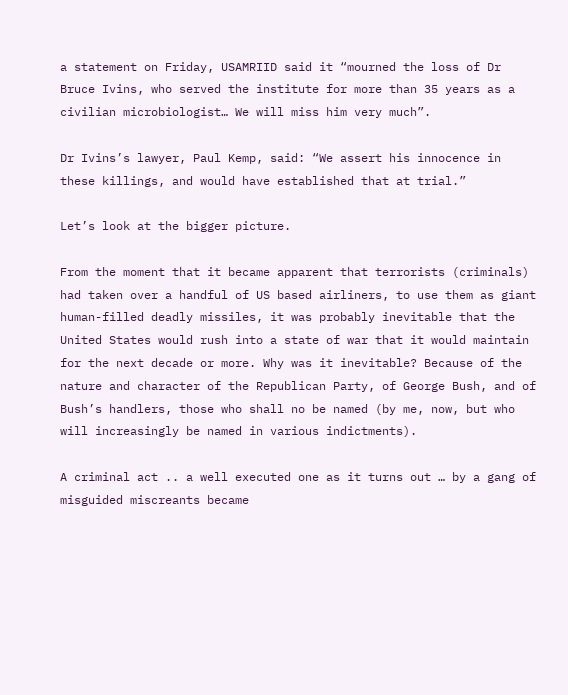a statement on Friday, USAMRIID said it “mourned the loss of Dr Bruce Ivins, who served the institute for more than 35 years as a civilian microbiologist… We will miss him very much”.

Dr Ivins’s lawyer, Paul Kemp, said: “We assert his innocence in these killings, and would have established that at trial.”

Let’s look at the bigger picture.

From the moment that it became apparent that terrorists (criminals) had taken over a handful of US based airliners, to use them as giant human-filled deadly missiles, it was probably inevitable that the United States would rush into a state of war that it would maintain for the next decade or more. Why was it inevitable? Because of the nature and character of the Republican Party, of George Bush, and of Bush’s handlers, those who shall no be named (by me, now, but who will increasingly be named in various indictments).

A criminal act .. a well executed one as it turns out … by a gang of misguided miscreants became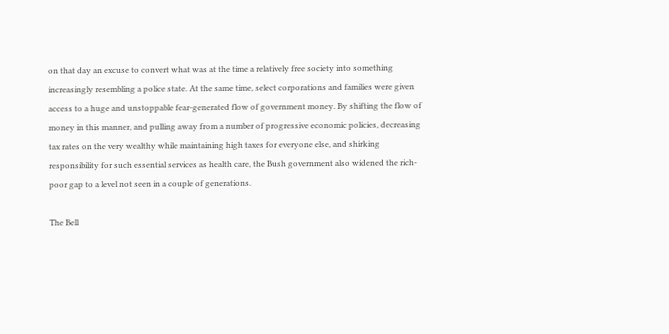on that day an excuse to convert what was at the time a relatively free society into something increasingly resembling a police state. At the same time, select corporations and families were given access to a huge and unstoppable fear-generated flow of government money. By shifting the flow of money in this manner, and pulling away from a number of progressive economic policies, decreasing tax rates on the very wealthy while maintaining high taxes for everyone else, and shirking responsibility for such essential services as health care, the Bush government also widened the rich-poor gap to a level not seen in a couple of generations.

The Bell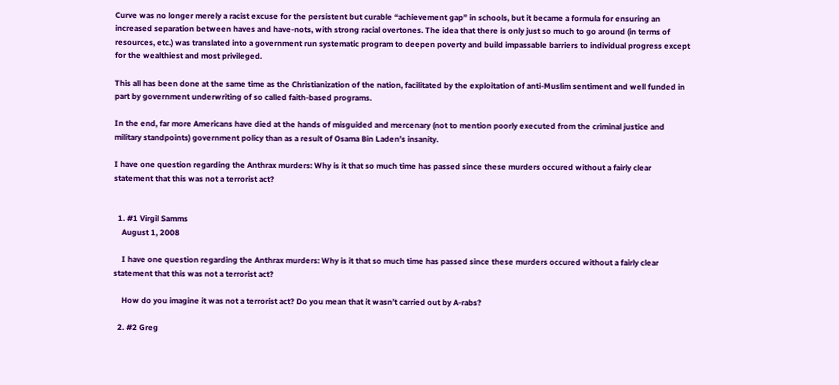Curve was no longer merely a racist excuse for the persistent but curable “achievement gap” in schools, but it became a formula for ensuring an increased separation between haves and have-nots, with strong racial overtones. The idea that there is only just so much to go around (in terms of resources, etc.) was translated into a government run systematic program to deepen poverty and build impassable barriers to individual progress except for the wealthiest and most privileged.

This all has been done at the same time as the Christianization of the nation, facilitated by the exploitation of anti-Muslim sentiment and well funded in part by government underwriting of so called faith-based programs.

In the end, far more Americans have died at the hands of misguided and mercenary (not to mention poorly executed from the criminal justice and military standpoints) government policy than as a result of Osama Bin Laden’s insanity.

I have one question regarding the Anthrax murders: Why is it that so much time has passed since these murders occured without a fairly clear statement that this was not a terrorist act?


  1. #1 Virgil Samms
    August 1, 2008

    I have one question regarding the Anthrax murders: Why is it that so much time has passed since these murders occured without a fairly clear statement that this was not a terrorist act?

    How do you imagine it was not a terrorist act? Do you mean that it wasn’t carried out by A-rabs?

  2. #2 Greg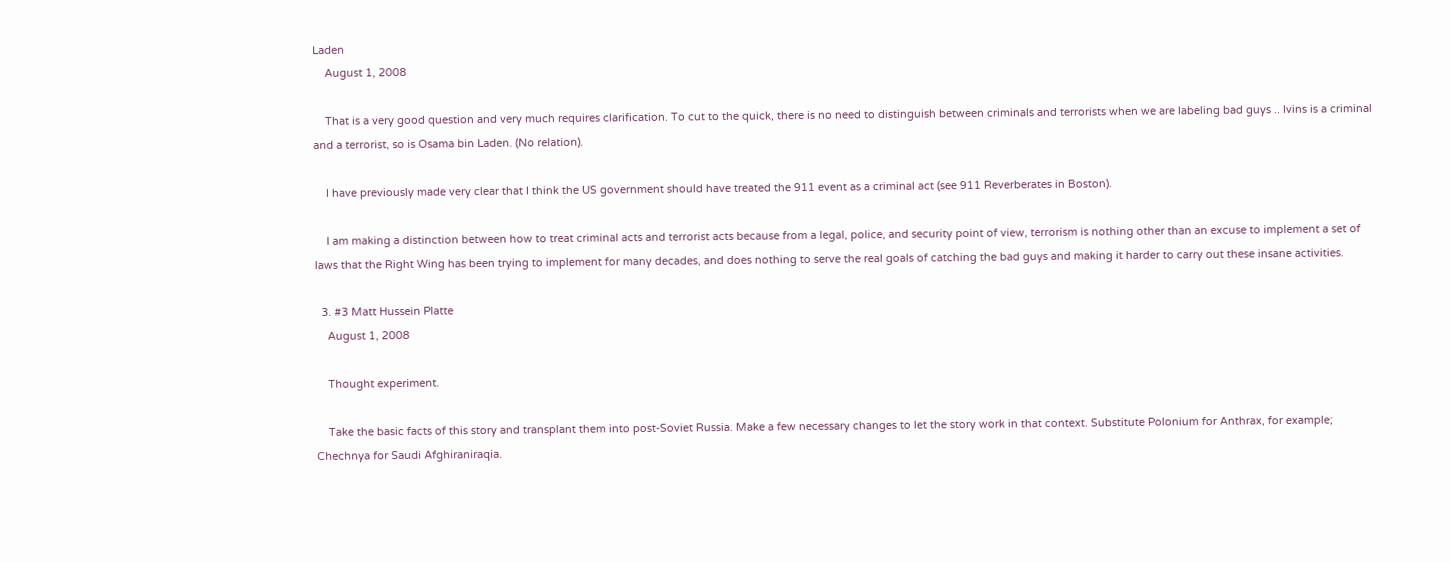Laden
    August 1, 2008

    That is a very good question and very much requires clarification. To cut to the quick, there is no need to distinguish between criminals and terrorists when we are labeling bad guys .. Ivins is a criminal and a terrorist, so is Osama bin Laden. (No relation).

    I have previously made very clear that I think the US government should have treated the 911 event as a criminal act (see 911 Reverberates in Boston).

    I am making a distinction between how to treat criminal acts and terrorist acts because from a legal, police, and security point of view, terrorism is nothing other than an excuse to implement a set of laws that the Right Wing has been trying to implement for many decades, and does nothing to serve the real goals of catching the bad guys and making it harder to carry out these insane activities.

  3. #3 Matt Hussein Platte
    August 1, 2008

    Thought experiment.

    Take the basic facts of this story and transplant them into post-Soviet Russia. Make a few necessary changes to let the story work in that context. Substitute Polonium for Anthrax, for example; Chechnya for Saudi Afghiraniraqia.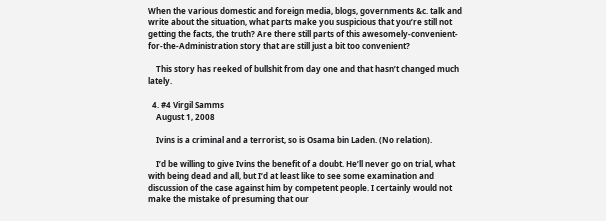When the various domestic and foreign media, blogs, governments &c. talk and write about the situation, what parts make you suspicious that you’re still not getting the facts, the truth? Are there still parts of this awesomely-convenient-for-the-Administration story that are still just a bit too convenient?

    This story has reeked of bullshit from day one and that hasn’t changed much lately.

  4. #4 Virgil Samms
    August 1, 2008

    Ivins is a criminal and a terrorist, so is Osama bin Laden. (No relation).

    I’d be willing to give Ivins the benefit of a doubt. He’ll never go on trial, what with being dead and all, but I’d at least like to see some examination and discussion of the case against him by competent people. I certainly would not make the mistake of presuming that our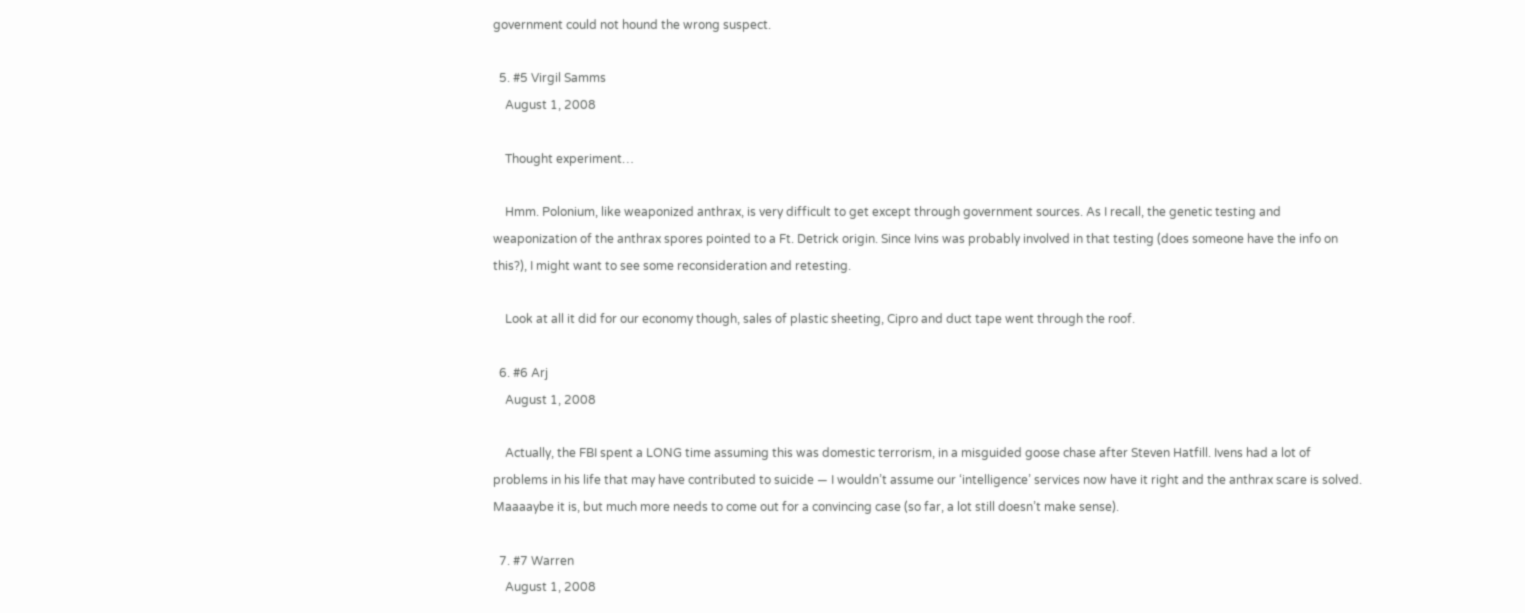government could not hound the wrong suspect.

  5. #5 Virgil Samms
    August 1, 2008

    Thought experiment…

    Hmm. Polonium, like weaponized anthrax, is very difficult to get except through government sources. As I recall, the genetic testing and weaponization of the anthrax spores pointed to a Ft. Detrick origin. Since Ivins was probably involved in that testing (does someone have the info on this?), I might want to see some reconsideration and retesting.

    Look at all it did for our economy though, sales of plastic sheeting, Cipro and duct tape went through the roof.

  6. #6 Arj
    August 1, 2008

    Actually, the FBI spent a LONG time assuming this was domestic terrorism, in a misguided goose chase after Steven Hatfill. Ivens had a lot of problems in his life that may have contributed to suicide — I wouldn’t assume our ‘intelligence’ services now have it right and the anthrax scare is solved. Maaaaybe it is, but much more needs to come out for a convincing case (so far, a lot still doesn’t make sense).

  7. #7 Warren
    August 1, 2008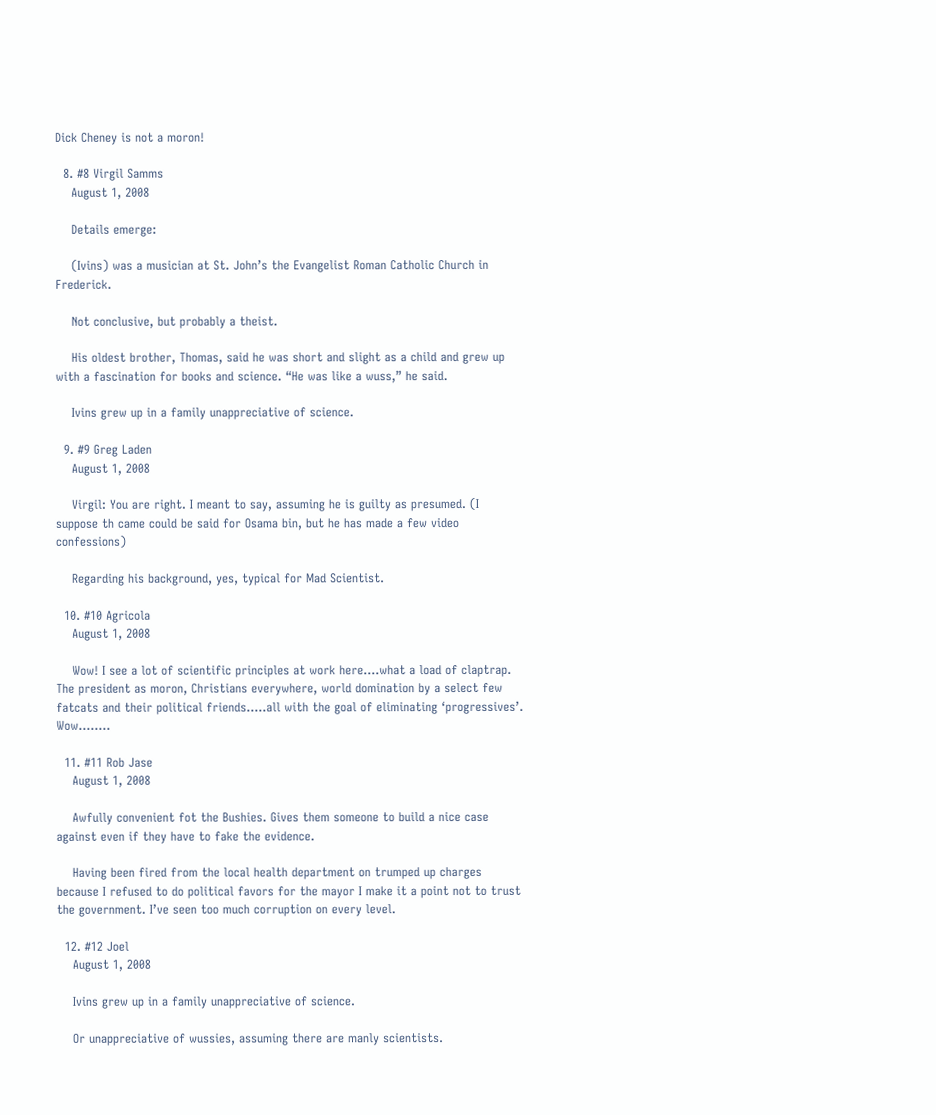Dick Cheney is not a moron!

  8. #8 Virgil Samms
    August 1, 2008

    Details emerge:

    (Ivins) was a musician at St. John’s the Evangelist Roman Catholic Church in Frederick.

    Not conclusive, but probably a theist.

    His oldest brother, Thomas, said he was short and slight as a child and grew up with a fascination for books and science. “He was like a wuss,” he said.

    Ivins grew up in a family unappreciative of science.

  9. #9 Greg Laden
    August 1, 2008

    Virgil: You are right. I meant to say, assuming he is guilty as presumed. (I suppose th came could be said for Osama bin, but he has made a few video confessions)

    Regarding his background, yes, typical for Mad Scientist.

  10. #10 Agricola
    August 1, 2008

    Wow! I see a lot of scientific principles at work here….what a load of claptrap. The president as moron, Christians everywhere, world domination by a select few fatcats and their political friends…..all with the goal of eliminating ‘progressives’. Wow……..

  11. #11 Rob Jase
    August 1, 2008

    Awfully convenient fot the Bushies. Gives them someone to build a nice case against even if they have to fake the evidence.

    Having been fired from the local health department on trumped up charges because I refused to do political favors for the mayor I make it a point not to trust the government. I’ve seen too much corruption on every level.

  12. #12 Joel
    August 1, 2008

    Ivins grew up in a family unappreciative of science.

    Or unappreciative of wussies, assuming there are manly scientists.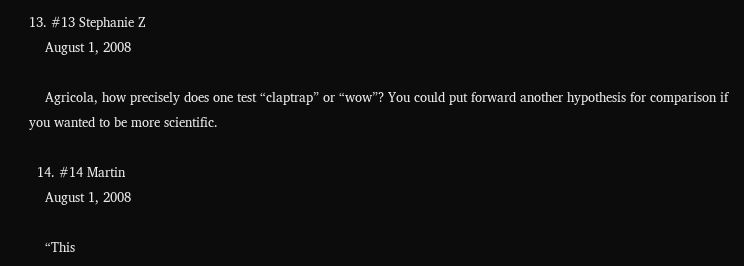13. #13 Stephanie Z
    August 1, 2008

    Agricola, how precisely does one test “claptrap” or “wow”? You could put forward another hypothesis for comparison if you wanted to be more scientific.

  14. #14 Martin
    August 1, 2008

    “This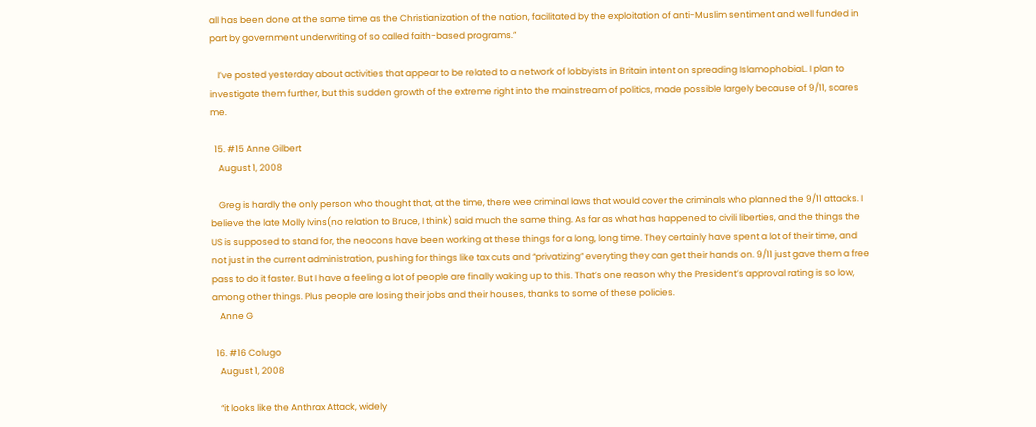all has been done at the same time as the Christianization of the nation, facilitated by the exploitation of anti-Muslim sentiment and well funded in part by government underwriting of so called faith-based programs.”

    I’ve posted yesterday about activities that appear to be related to a network of lobbyists in Britain intent on spreading IslamophobiaL. I plan to investigate them further, but this sudden growth of the extreme right into the mainstream of politics, made possible largely because of 9/11, scares me.

  15. #15 Anne Gilbert
    August 1, 2008

    Greg is hardly the only person who thought that, at the time, there wee criminal laws that would cover the criminals who planned the 9/11 attacks. I believe the late Molly Ivins(no relation to Bruce, I think) said much the same thing. As far as what has happened to civili liberties, and the things the US is supposed to stand for, the neocons have been working at these things for a long, long time. They certainly have spent a lot of their time, and not just in the current administration, pushing for things like tax cuts and “privatizing” everyting they can get their hands on. 9/11 just gave them a free pass to do it faster. But I have a feeling a lot of people are finally waking up to this. That’s one reason why the President’s approval rating is so low, among other things. Plus people are losing their jobs and their houses, thanks to some of these policies.
    Anne G

  16. #16 Colugo
    August 1, 2008

    “it looks like the Anthrax Attack, widely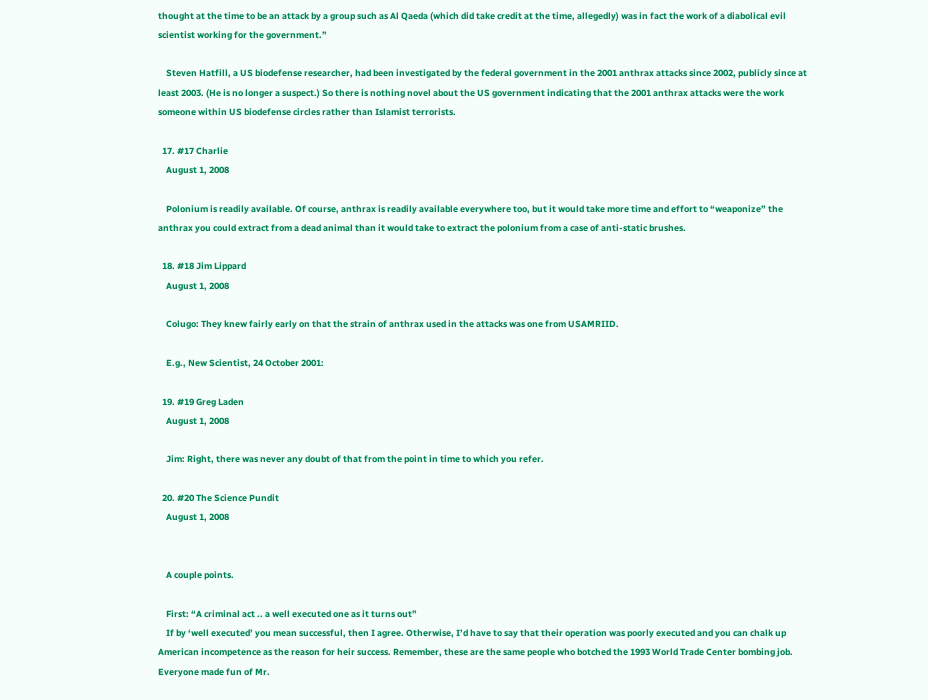thought at the time to be an attack by a group such as Al Qaeda (which did take credit at the time, allegedly) was in fact the work of a diabolical evil scientist working for the government.”

    Steven Hatfill, a US biodefense researcher, had been investigated by the federal government in the 2001 anthrax attacks since 2002, publicly since at least 2003. (He is no longer a suspect.) So there is nothing novel about the US government indicating that the 2001 anthrax attacks were the work someone within US biodefense circles rather than Islamist terrorists.

  17. #17 Charlie
    August 1, 2008

    Polonium is readily available. Of course, anthrax is readily available everywhere too, but it would take more time and effort to “weaponize” the anthrax you could extract from a dead animal than it would take to extract the polonium from a case of anti-static brushes.

  18. #18 Jim Lippard
    August 1, 2008

    Colugo: They knew fairly early on that the strain of anthrax used in the attacks was one from USAMRIID.

    E.g., New Scientist, 24 October 2001:

  19. #19 Greg Laden
    August 1, 2008

    Jim: Right, there was never any doubt of that from the point in time to which you refer.

  20. #20 The Science Pundit
    August 1, 2008


    A couple points.

    First: “A criminal act .. a well executed one as it turns out”
    If by ‘well executed’ you mean successful, then I agree. Otherwise, I’d have to say that their operation was poorly executed and you can chalk up American incompetence as the reason for heir success. Remember, these are the same people who botched the 1993 World Trade Center bombing job. Everyone made fun of Mr.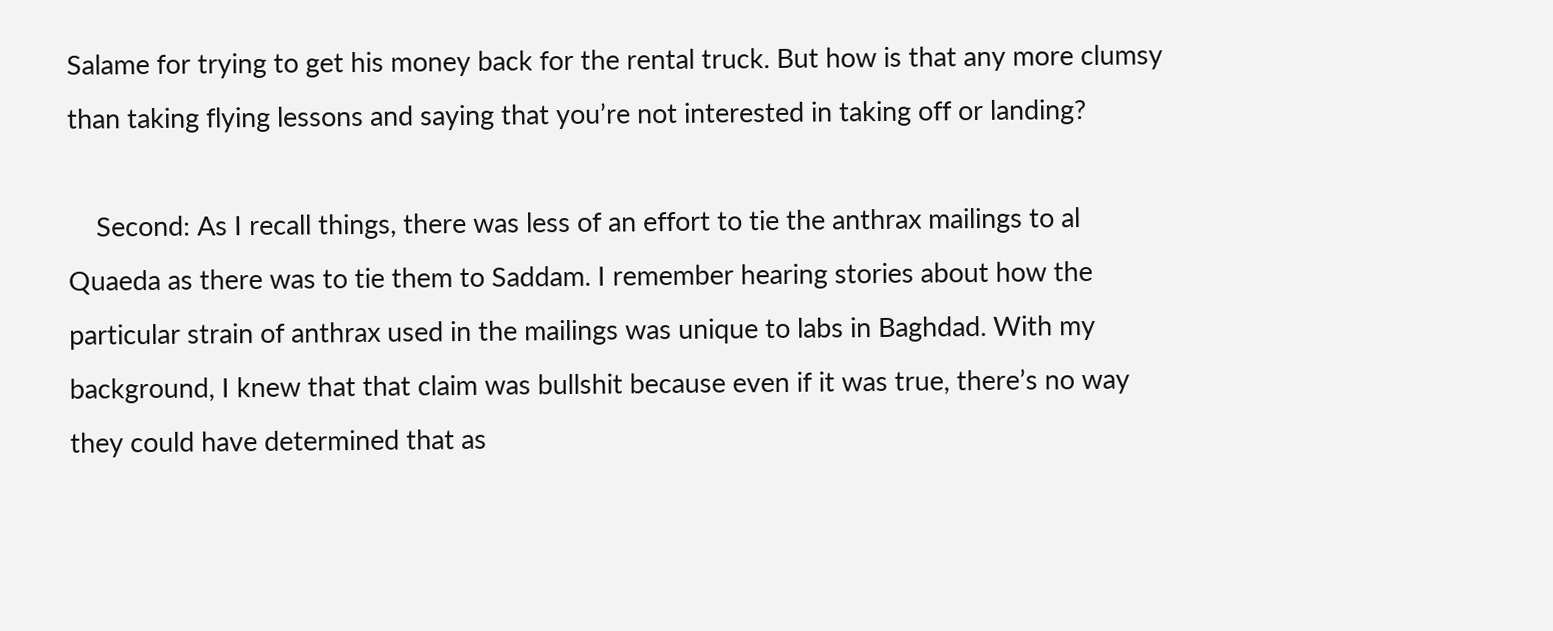Salame for trying to get his money back for the rental truck. But how is that any more clumsy than taking flying lessons and saying that you’re not interested in taking off or landing?

    Second: As I recall things, there was less of an effort to tie the anthrax mailings to al Quaeda as there was to tie them to Saddam. I remember hearing stories about how the particular strain of anthrax used in the mailings was unique to labs in Baghdad. With my background, I knew that that claim was bullshit because even if it was true, there’s no way they could have determined that as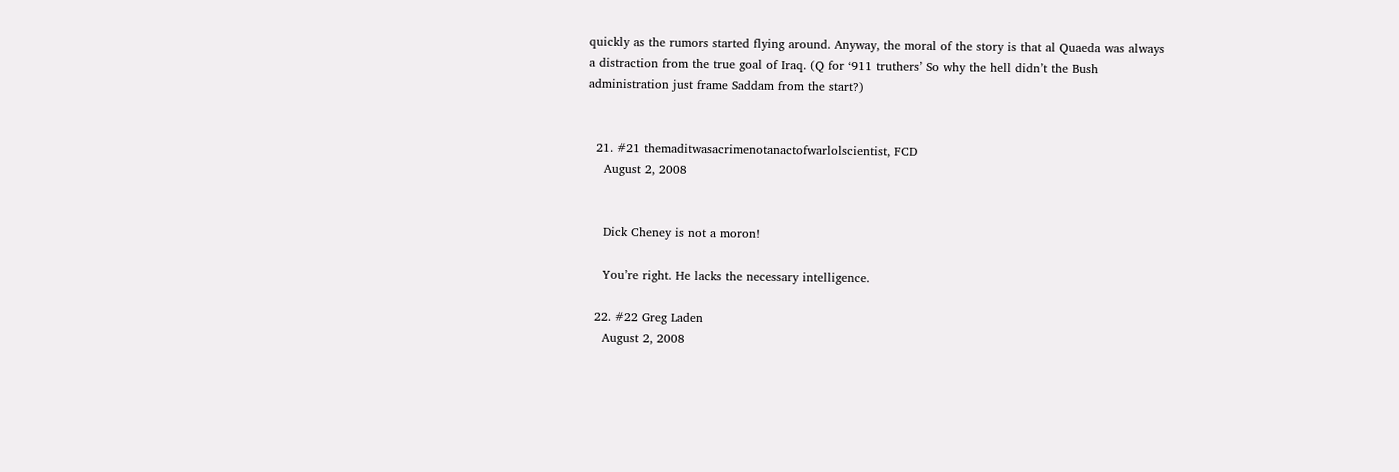quickly as the rumors started flying around. Anyway, the moral of the story is that al Quaeda was always a distraction from the true goal of Iraq. (Q for ‘911 truthers’ So why the hell didn’t the Bush administration just frame Saddam from the start?)


  21. #21 themaditwasacrimenotanactofwarlolscientist, FCD
    August 2, 2008


    Dick Cheney is not a moron!

    You’re right. He lacks the necessary intelligence.

  22. #22 Greg Laden
    August 2, 2008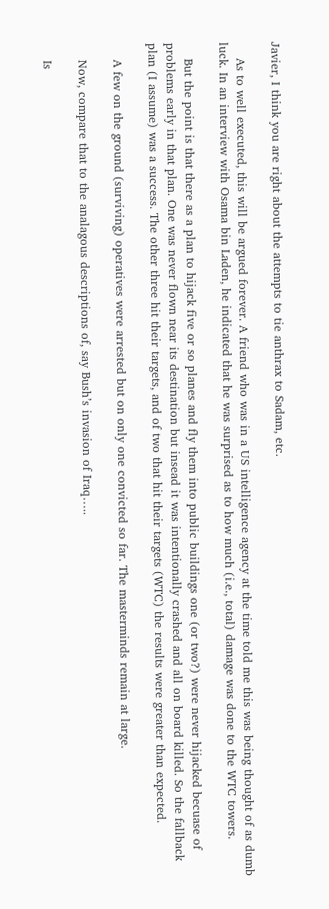Javier, I think you are right about the attempts to tie anthrax to Sadam, etc.

    As to well executed, this will be argued forever. A friend who was in a US intelligence agency at the time told me this was being thought of as dumb luck. In an interview with Osama bin Laden, he indicated that he was surprised as to how much (i.e., total) damage was done to the WTC towers.

    But the point is that there as a plan to hijack five or so planes and fly them into public buildings one (or two?) were never hijacked becuase of problems early in that plan. One was never flown near its destination but insead it was intentionally crashed and all on board killed. So the fallback plan (I assume) was a success. The other three hit their targets, and of two that hit their targets (WTC) the results were greater than expected.

    A few on the ground (surviving) operatives were arrested but on only one convicted so far. The masterminds remain at large.

    Now, compare that to the analagous descriptions of, say Bush’s invasion of Iraq…..

    Is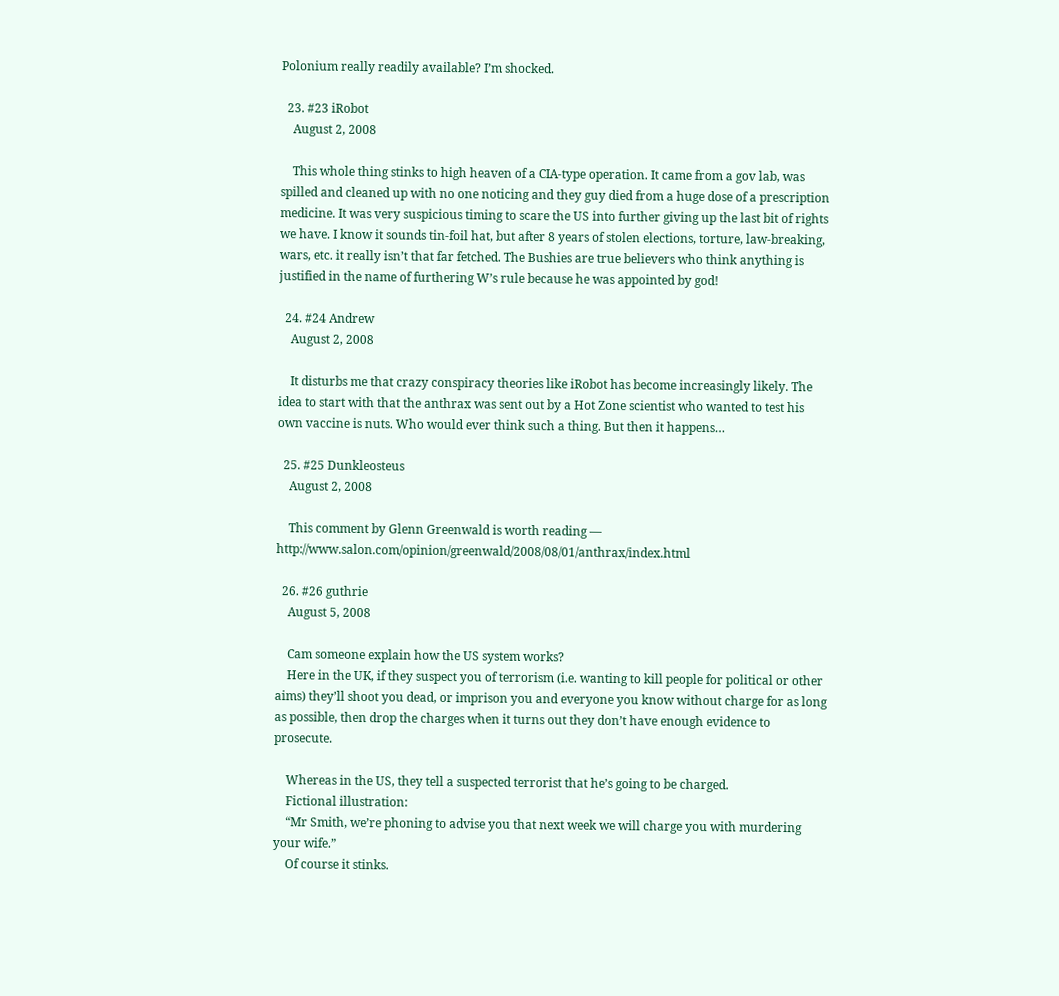Polonium really readily available? I’m shocked.

  23. #23 iRobot
    August 2, 2008

    This whole thing stinks to high heaven of a CIA-type operation. It came from a gov lab, was spilled and cleaned up with no one noticing and they guy died from a huge dose of a prescription medicine. It was very suspicious timing to scare the US into further giving up the last bit of rights we have. I know it sounds tin-foil hat, but after 8 years of stolen elections, torture, law-breaking, wars, etc. it really isn’t that far fetched. The Bushies are true believers who think anything is justified in the name of furthering W’s rule because he was appointed by god!

  24. #24 Andrew
    August 2, 2008

    It disturbs me that crazy conspiracy theories like iRobot has become increasingly likely. The idea to start with that the anthrax was sent out by a Hot Zone scientist who wanted to test his own vaccine is nuts. Who would ever think such a thing. But then it happens…

  25. #25 Dunkleosteus
    August 2, 2008

    This comment by Glenn Greenwald is worth reading — http://www.salon.com/opinion/greenwald/2008/08/01/anthrax/index.html

  26. #26 guthrie
    August 5, 2008

    Cam someone explain how the US system works?
    Here in the UK, if they suspect you of terrorism (i.e. wanting to kill people for political or other aims) they’ll shoot you dead, or imprison you and everyone you know without charge for as long as possible, then drop the charges when it turns out they don’t have enough evidence to prosecute.

    Whereas in the US, they tell a suspected terrorist that he’s going to be charged.
    Fictional illustration:
    “Mr Smith, we’re phoning to advise you that next week we will charge you with murdering your wife.”
    Of course it stinks.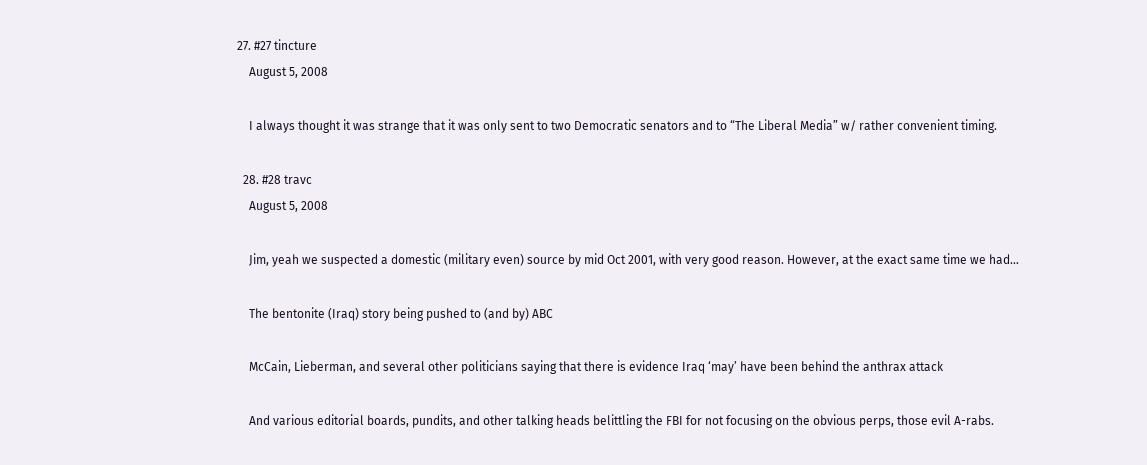27. #27 tincture
    August 5, 2008

    I always thought it was strange that it was only sent to two Democratic senators and to “The Liberal Media” w/ rather convenient timing.

  28. #28 travc
    August 5, 2008

    Jim, yeah we suspected a domestic (military even) source by mid Oct 2001, with very good reason. However, at the exact same time we had…

    The bentonite (Iraq) story being pushed to (and by) ABC

    McCain, Lieberman, and several other politicians saying that there is evidence Iraq ‘may’ have been behind the anthrax attack

    And various editorial boards, pundits, and other talking heads belittling the FBI for not focusing on the obvious perps, those evil A-rabs.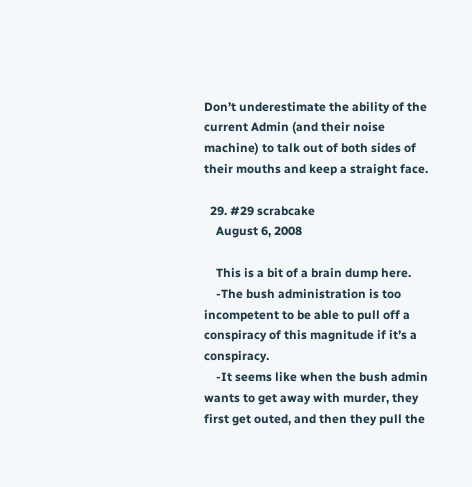Don’t underestimate the ability of the current Admin (and their noise machine) to talk out of both sides of their mouths and keep a straight face.

  29. #29 scrabcake
    August 6, 2008

    This is a bit of a brain dump here.
    -The bush administration is too incompetent to be able to pull off a conspiracy of this magnitude if it’s a conspiracy.
    -It seems like when the bush admin wants to get away with murder, they first get outed, and then they pull the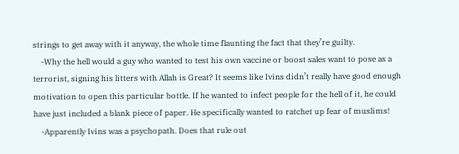strings to get away with it anyway, the whole time flaunting the fact that they’re guilty.
    -Why the hell would a guy who wanted to test his own vaccine or boost sales want to pose as a terrorist, signing his litters with Allah is Great? It seems like Ivins didn’t really have good enough motivation to open this particular bottle. If he wanted to infect people for the hell of it, he could have just included a blank piece of paper. He specifically wanted to ratchet up fear of muslims!
    -Apparently Ivins was a psychopath. Does that rule out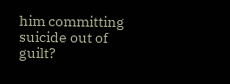him committing suicide out of guilt?